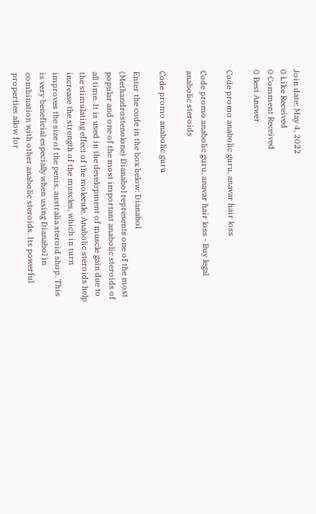Join date: May 4, 2022
0 Like Received
0 Comment Received
0 Best Answer

Code promo anabolic guru, anavar hair loss

Code promo anabolic guru, anavar hair loss - Buy legal anabolic steroids

Code promo anabolic guru

Enter the code in the box below: Dianabol (Methandrostenolone) Dianabol represents one of the most popular and one of the most important anabolic steroids of all time. It is used in the development of muscle gain due to the stimulating effect of the molecule. Anabolic steroids help increase the strength of the muscles, which in turn improves the size of the penis, australia steroid shop. This is very beneficial especially when using Dianabol in combination with other anabolic steroids. Its powerful properties allow for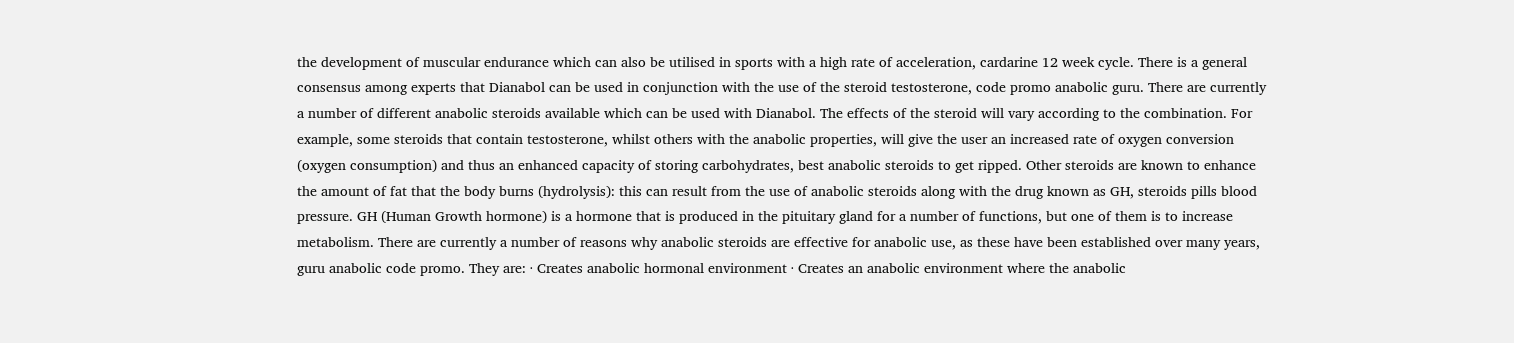the development of muscular endurance which can also be utilised in sports with a high rate of acceleration, cardarine 12 week cycle. There is a general consensus among experts that Dianabol can be used in conjunction with the use of the steroid testosterone, code promo anabolic guru. There are currently a number of different anabolic steroids available which can be used with Dianabol. The effects of the steroid will vary according to the combination. For example, some steroids that contain testosterone, whilst others with the anabolic properties, will give the user an increased rate of oxygen conversion (oxygen consumption) and thus an enhanced capacity of storing carbohydrates, best anabolic steroids to get ripped. Other steroids are known to enhance the amount of fat that the body burns (hydrolysis): this can result from the use of anabolic steroids along with the drug known as GH, steroids pills blood pressure. GH (Human Growth hormone) is a hormone that is produced in the pituitary gland for a number of functions, but one of them is to increase metabolism. There are currently a number of reasons why anabolic steroids are effective for anabolic use, as these have been established over many years, guru anabolic code promo. They are: · Creates anabolic hormonal environment · Creates an anabolic environment where the anabolic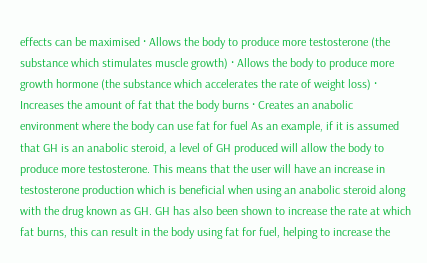effects can be maximised · Allows the body to produce more testosterone (the substance which stimulates muscle growth) · Allows the body to produce more growth hormone (the substance which accelerates the rate of weight loss) · Increases the amount of fat that the body burns · Creates an anabolic environment where the body can use fat for fuel As an example, if it is assumed that GH is an anabolic steroid, a level of GH produced will allow the body to produce more testosterone. This means that the user will have an increase in testosterone production which is beneficial when using an anabolic steroid along with the drug known as GH. GH has also been shown to increase the rate at which fat burns, this can result in the body using fat for fuel, helping to increase the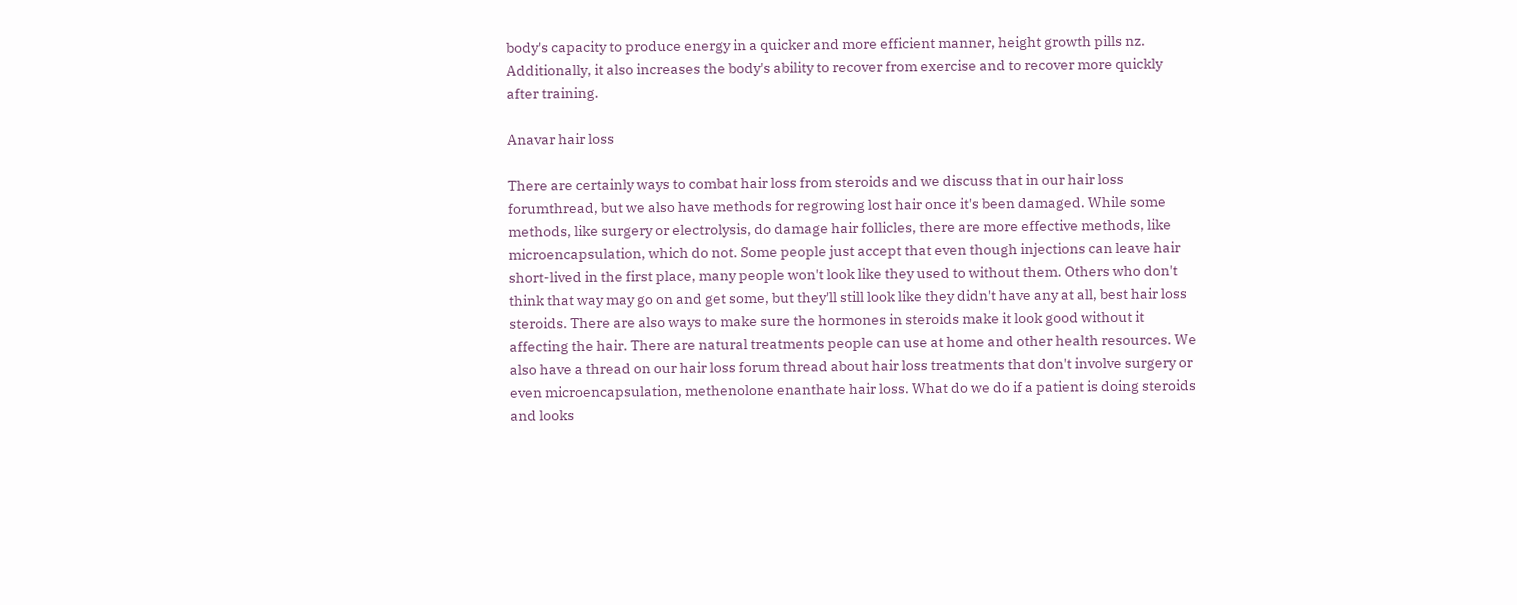body's capacity to produce energy in a quicker and more efficient manner, height growth pills nz. Additionally, it also increases the body's ability to recover from exercise and to recover more quickly after training.

Anavar hair loss

There are certainly ways to combat hair loss from steroids and we discuss that in our hair loss forumthread, but we also have methods for regrowing lost hair once it's been damaged. While some methods, like surgery or electrolysis, do damage hair follicles, there are more effective methods, like microencapsulation, which do not. Some people just accept that even though injections can leave hair short-lived in the first place, many people won't look like they used to without them. Others who don't think that way may go on and get some, but they'll still look like they didn't have any at all, best hair loss steroids. There are also ways to make sure the hormones in steroids make it look good without it affecting the hair. There are natural treatments people can use at home and other health resources. We also have a thread on our hair loss forum thread about hair loss treatments that don't involve surgery or even microencapsulation, methenolone enanthate hair loss. What do we do if a patient is doing steroids and looks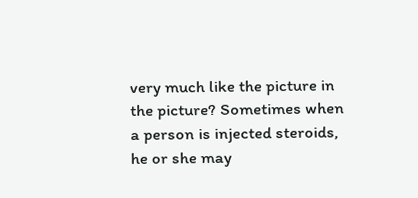very much like the picture in the picture? Sometimes when a person is injected steroids, he or she may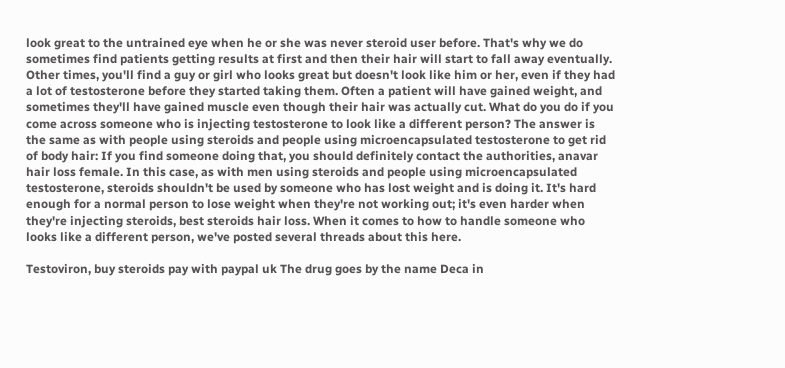look great to the untrained eye when he or she was never steroid user before. That's why we do sometimes find patients getting results at first and then their hair will start to fall away eventually. Other times, you'll find a guy or girl who looks great but doesn't look like him or her, even if they had a lot of testosterone before they started taking them. Often a patient will have gained weight, and sometimes they'll have gained muscle even though their hair was actually cut. What do you do if you come across someone who is injecting testosterone to look like a different person? The answer is the same as with people using steroids and people using microencapsulated testosterone to get rid of body hair: If you find someone doing that, you should definitely contact the authorities, anavar hair loss female. In this case, as with men using steroids and people using microencapsulated testosterone, steroids shouldn't be used by someone who has lost weight and is doing it. It's hard enough for a normal person to lose weight when they're not working out; it's even harder when they're injecting steroids, best steroids hair loss. When it comes to how to handle someone who looks like a different person, we've posted several threads about this here.

Testoviron, buy steroids pay with paypal uk The drug goes by the name Deca in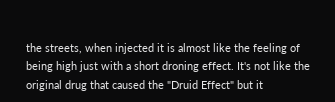the streets, when injected it is almost like the feeling of being high just with a short droning effect. It's not like the original drug that caused the "Druid Effect" but it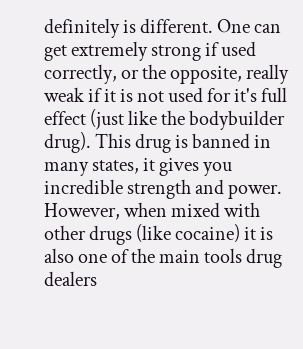definitely is different. One can get extremely strong if used correctly, or the opposite, really weak if it is not used for it's full effect (just like the bodybuilder drug). This drug is banned in many states, it gives you incredible strength and power. However, when mixed with other drugs (like cocaine) it is also one of the main tools drug dealers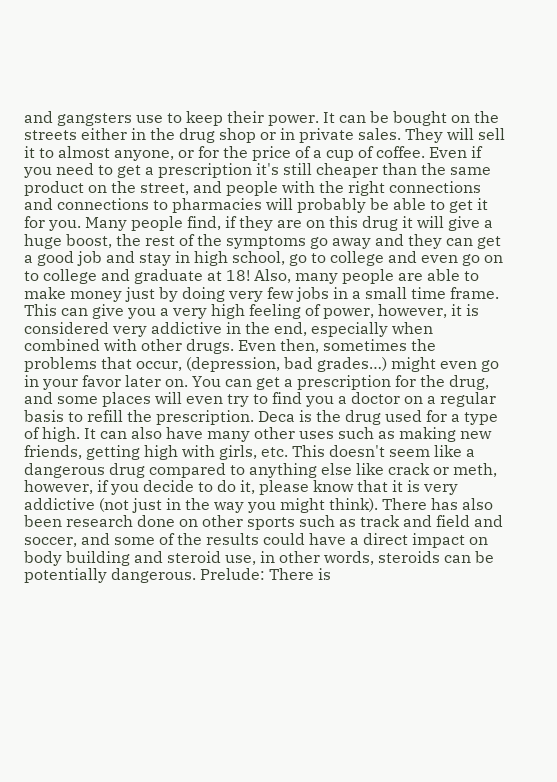and gangsters use to keep their power. It can be bought on the streets either in the drug shop or in private sales. They will sell it to almost anyone, or for the price of a cup of coffee. Even if you need to get a prescription it's still cheaper than the same product on the street, and people with the right connections and connections to pharmacies will probably be able to get it for you. Many people find, if they are on this drug it will give a huge boost, the rest of the symptoms go away and they can get a good job and stay in high school, go to college and even go on to college and graduate at 18! Also, many people are able to make money just by doing very few jobs in a small time frame. This can give you a very high feeling of power, however, it is considered very addictive in the end, especially when combined with other drugs. Even then, sometimes the problems that occur, (depression, bad grades…) might even go in your favor later on. You can get a prescription for the drug, and some places will even try to find you a doctor on a regular basis to refill the prescription. Deca is the drug used for a type of high. It can also have many other uses such as making new friends, getting high with girls, etc. This doesn't seem like a dangerous drug compared to anything else like crack or meth, however, if you decide to do it, please know that it is very addictive (not just in the way you might think). There has also been research done on other sports such as track and field and soccer, and some of the results could have a direct impact on body building and steroid use, in other words, steroids can be potentially dangerous. Prelude: There is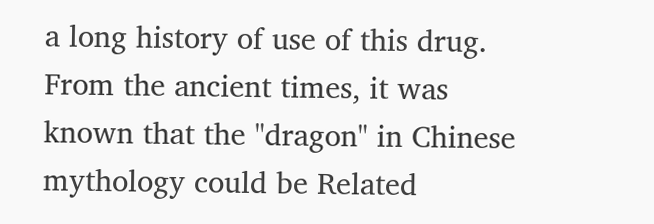a long history of use of this drug. From the ancient times, it was known that the "dragon" in Chinese mythology could be Related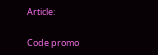Article:

Code promo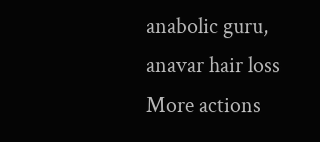anabolic guru, anavar hair loss
More actions